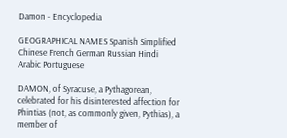Damon - Encyclopedia

GEOGRAPHICAL NAMES Spanish Simplified Chinese French German Russian Hindi Arabic Portuguese

DAMON, of Syracuse, a Pythagorean, celebrated for his disinterested affection for Phintias (not, as commonly given, Pythias), a member of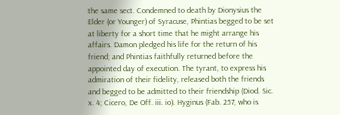the same sect. Condemned to death by Dionysius the Elder (or Younger) of Syracuse, Phintias begged to be set at liberty for a short time that he might arrange his affairs. Damon pledged his life for the return of his friend; and Phintias faithfully returned before the appointed day of execution. The tyrant, to express his admiration of their fidelity, released both the friends and begged to be admitted to their friendship (Diod. Sic. x. 4; Cicero, De Off. iii. io). Hyginus (Fab. 257, who is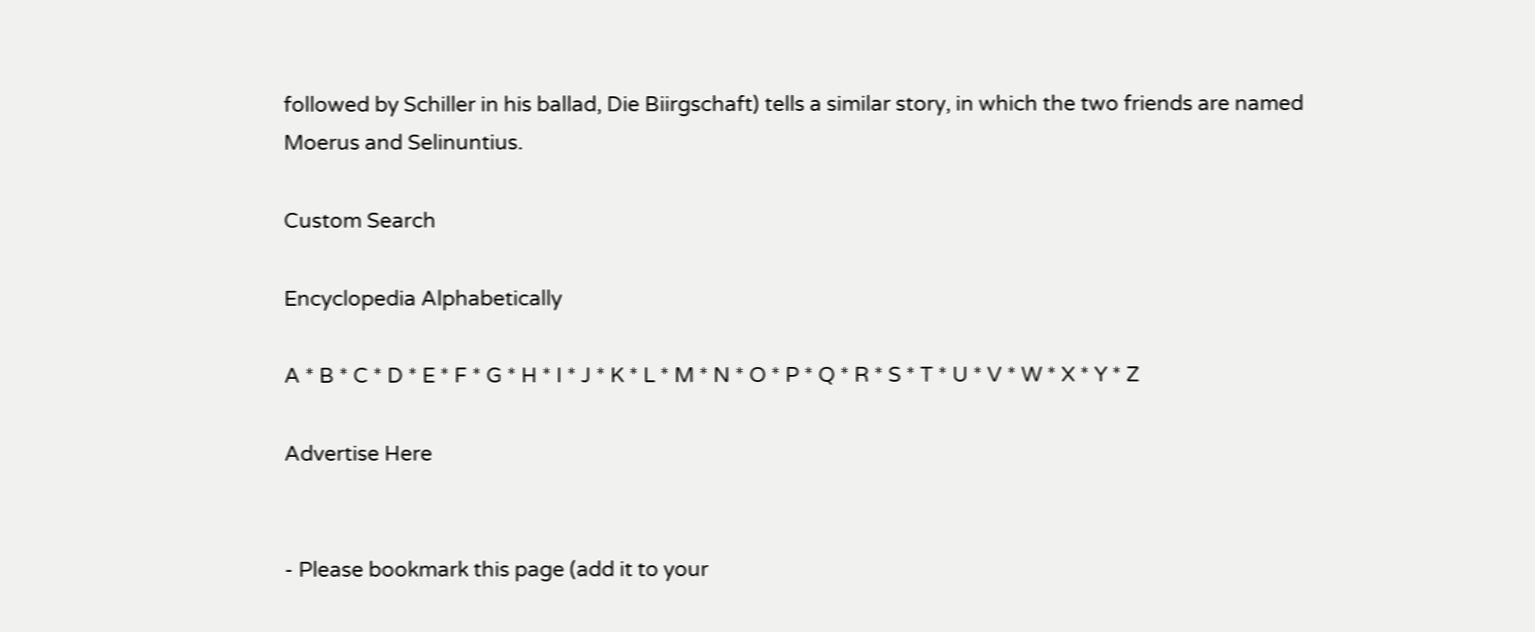followed by Schiller in his ballad, Die Biirgschaft) tells a similar story, in which the two friends are named Moerus and Selinuntius.

Custom Search

Encyclopedia Alphabetically

A * B * C * D * E * F * G * H * I * J * K * L * M * N * O * P * Q * R * S * T * U * V * W * X * Y * Z

Advertise Here


- Please bookmark this page (add it to your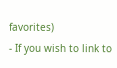favorites)
- If you wish to link to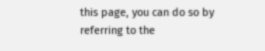this page, you can do so by referring to the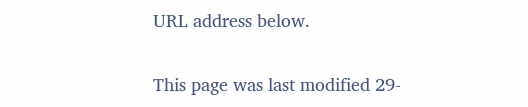URL address below.


This page was last modified 29-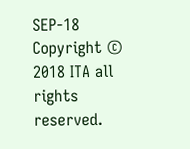SEP-18
Copyright © 2018 ITA all rights reserved.